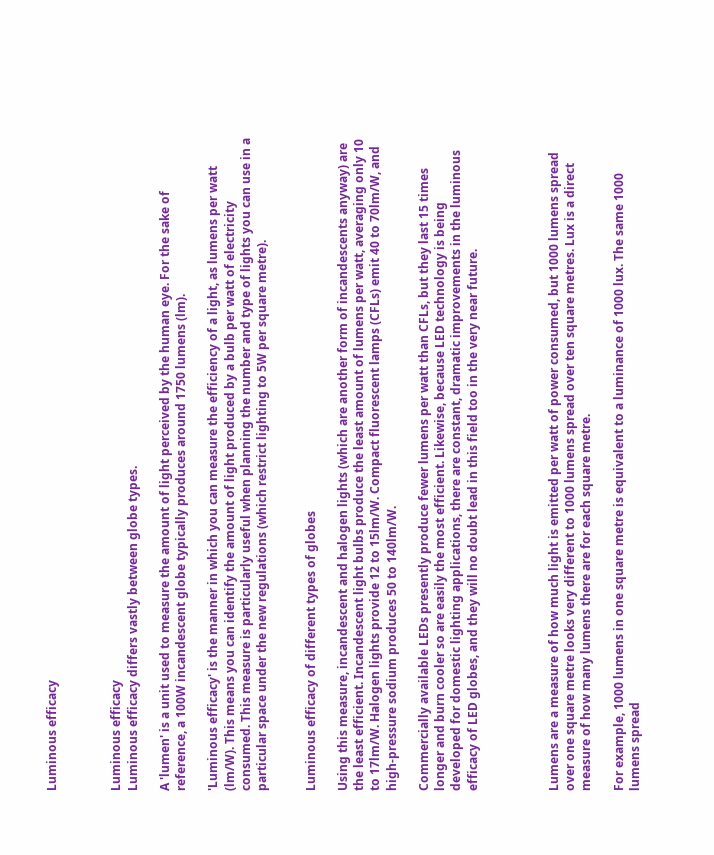Luminous efficacy



Luminous efficacy
Luminous efficacy differs vastly between globe types.

A 'lumen' is a unit used to measure the amount of light perceived by the human eye. For the sake of reference, a 100W incandescent globe typically produces around 1750 lumens (lm).

'Luminous efficacy' is the manner in which you can measure the efficiency of a light, as lumens per watt (lm/W). This means you can identify the amount of light produced by a bulb per watt of electricity consumed. This measure is particularly useful when planning the number and type of lights you can use in a particular space under the new regulations (which restrict lighting to 5W per square metre).


Luminous efficacy of different types of globes

Using this measure, incandescent and halogen lights (which are another form of incandescents anyway) are the least efficient. Incandescent light bulbs produce the least amount of lumens per watt, averaging only 10 to 17lm/W. Halogen lights provide 12 to 15lm/W. Compact fluorescent lamps (CFLs) emit 40 to 70lm/W, and high-pressure sodium produces 50 to 140lm/W.

Commercially available LEDs presently produce fewer lumens per watt than CFLs, but they last 15 times longer and burn cooler so are easily the most efficient. Likewise, because LED technology is being developed for domestic lighting applications, there are constant, dramatic improvements in the luminous efficacy of LED globes, and they will no doubt lead in this field too in the very near future.




Lumens are a measure of how much light is emitted per watt of power consumed, but 1000 lumens spread over one square metre looks very different to 1000 lumens spread over ten square metres. Lux is a direct measure of how many lumens there are for each square metre.

For example, 1000 lumens in one square metre is equivalent to a luminance of 1000 lux. The same 1000 lumens spread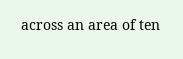across an area of ten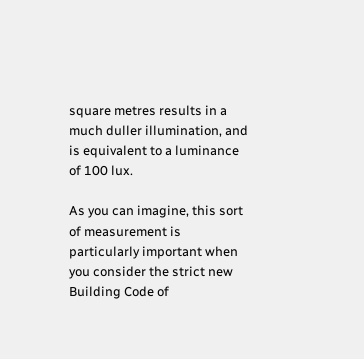square metres results in a much duller illumination, and is equivalent to a luminance of 100 lux.

As you can imagine, this sort of measurement is particularly important when you consider the strict new Building Code of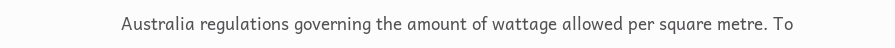Australia regulations governing the amount of wattage allowed per square metre. To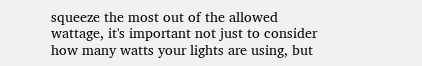squeeze the most out of the allowed wattage, it's important not just to consider how many watts your lights are using, but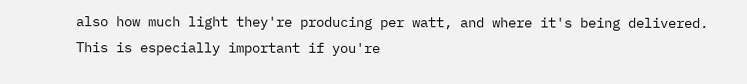also how much light they're producing per watt, and where it's being delivered. This is especially important if you're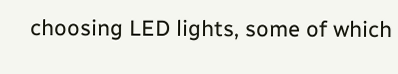choosing LED lights, some of which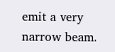emit a very narrow beam.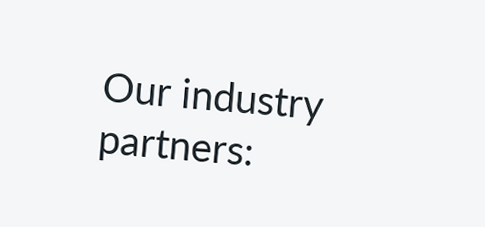Our industry partners: